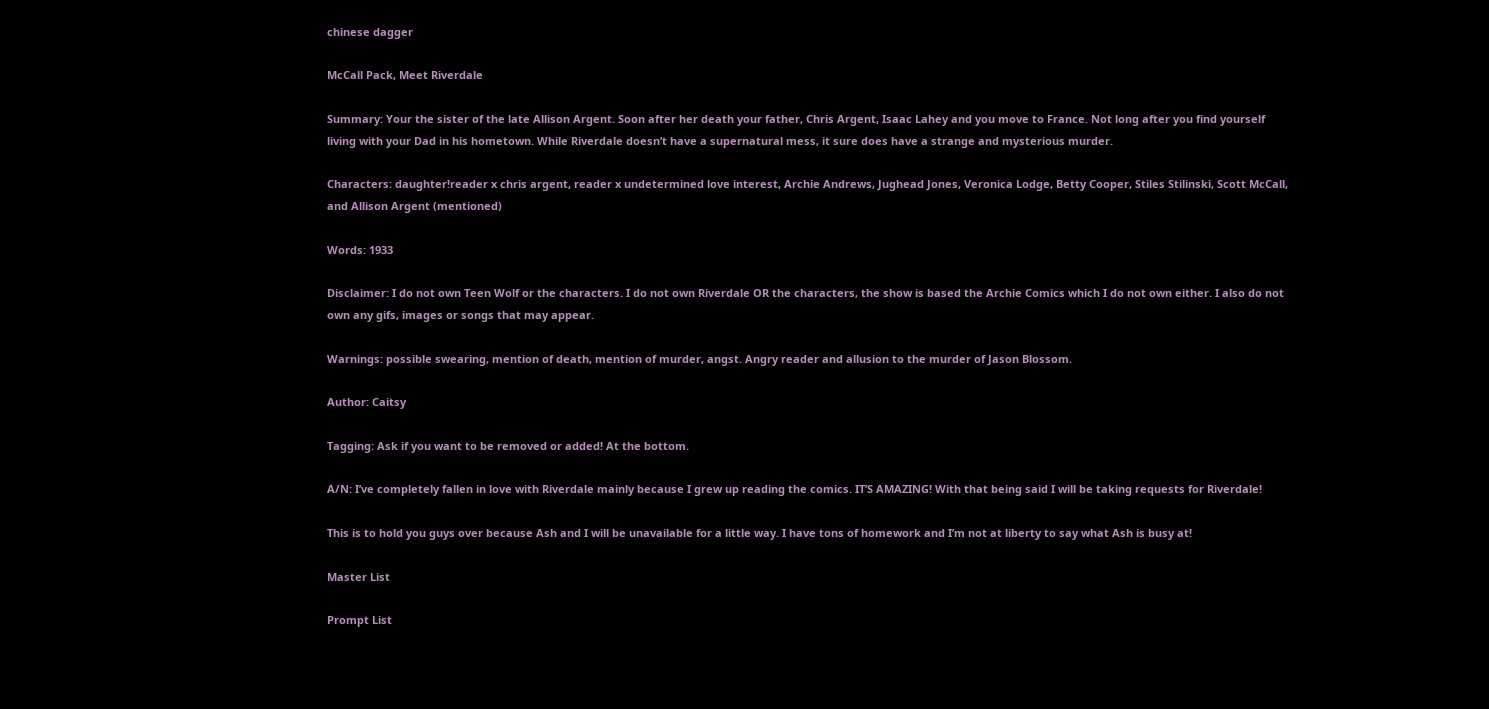chinese dagger

McCall Pack, Meet Riverdale

Summary: Your the sister of the late Allison Argent. Soon after her death your father, Chris Argent, Isaac Lahey and you move to France. Not long after you find yourself living with your Dad in his hometown. While Riverdale doesn’t have a supernatural mess, it sure does have a strange and mysterious murder.

Characters: daughter!reader x chris argent, reader x undetermined love interest, Archie Andrews, Jughead Jones, Veronica Lodge, Betty Cooper, Stiles Stilinski, Scott McCall, and Allison Argent (mentioned)

Words: 1933

Disclaimer: I do not own Teen Wolf or the characters. I do not own Riverdale OR the characters, the show is based the Archie Comics which I do not own either. I also do not own any gifs, images or songs that may appear.

Warnings: possible swearing, mention of death, mention of murder, angst. Angry reader and allusion to the murder of Jason Blossom.

Author: Caitsy

Tagging: Ask if you want to be removed or added! At the bottom.

A/N: I’ve completely fallen in love with Riverdale mainly because I grew up reading the comics. IT’S AMAZING! With that being said I will be taking requests for Riverdale!

This is to hold you guys over because Ash and I will be unavailable for a little way. I have tons of homework and I’m not at liberty to say what Ash is busy at!

Master List

Prompt List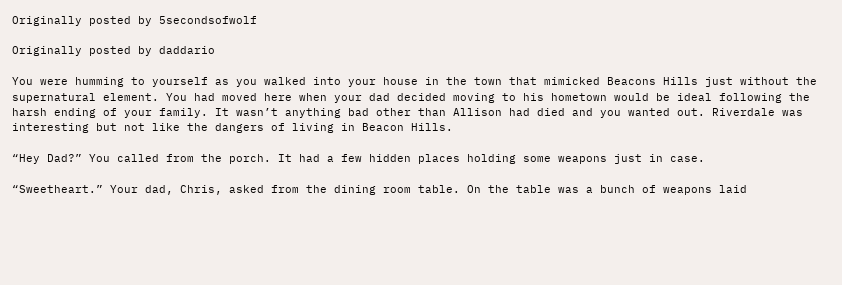Originally posted by 5secondsofwolf

Originally posted by daddario

You were humming to yourself as you walked into your house in the town that mimicked Beacons Hills just without the supernatural element. You had moved here when your dad decided moving to his hometown would be ideal following the harsh ending of your family. It wasn’t anything bad other than Allison had died and you wanted out. Riverdale was interesting but not like the dangers of living in Beacon Hills.

“Hey Dad?” You called from the porch. It had a few hidden places holding some weapons just in case.

“Sweetheart.” Your dad, Chris, asked from the dining room table. On the table was a bunch of weapons laid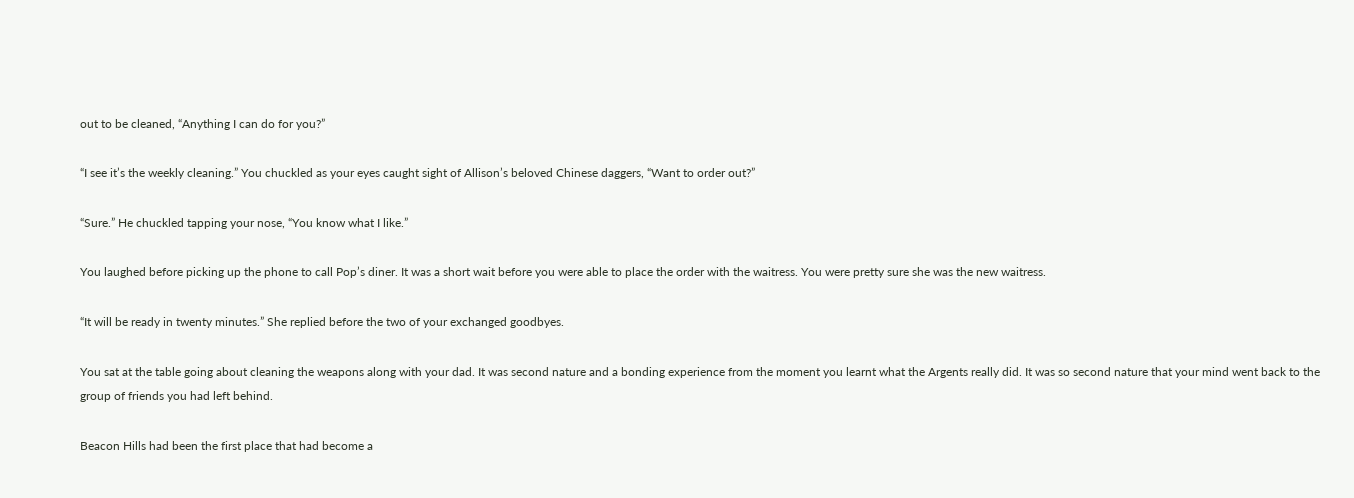out to be cleaned, “Anything I can do for you?”

“I see it’s the weekly cleaning.” You chuckled as your eyes caught sight of Allison’s beloved Chinese daggers, “Want to order out?”

“Sure.” He chuckled tapping your nose, “You know what I like.”

You laughed before picking up the phone to call Pop’s diner. It was a short wait before you were able to place the order with the waitress. You were pretty sure she was the new waitress.

“It will be ready in twenty minutes.” She replied before the two of your exchanged goodbyes.

You sat at the table going about cleaning the weapons along with your dad. It was second nature and a bonding experience from the moment you learnt what the Argents really did. It was so second nature that your mind went back to the group of friends you had left behind.

Beacon Hills had been the first place that had become a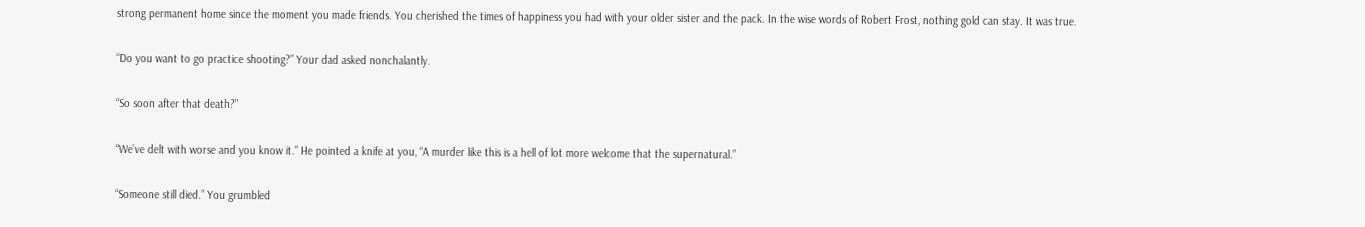strong permanent home since the moment you made friends. You cherished the times of happiness you had with your older sister and the pack. In the wise words of Robert Frost, nothing gold can stay. It was true.

“Do you want to go practice shooting?” Your dad asked nonchalantly.

“So soon after that death?”

“We’ve delt with worse and you know it.” He pointed a knife at you, “A murder like this is a hell of lot more welcome that the supernatural.”

“Someone still died.” You grumbled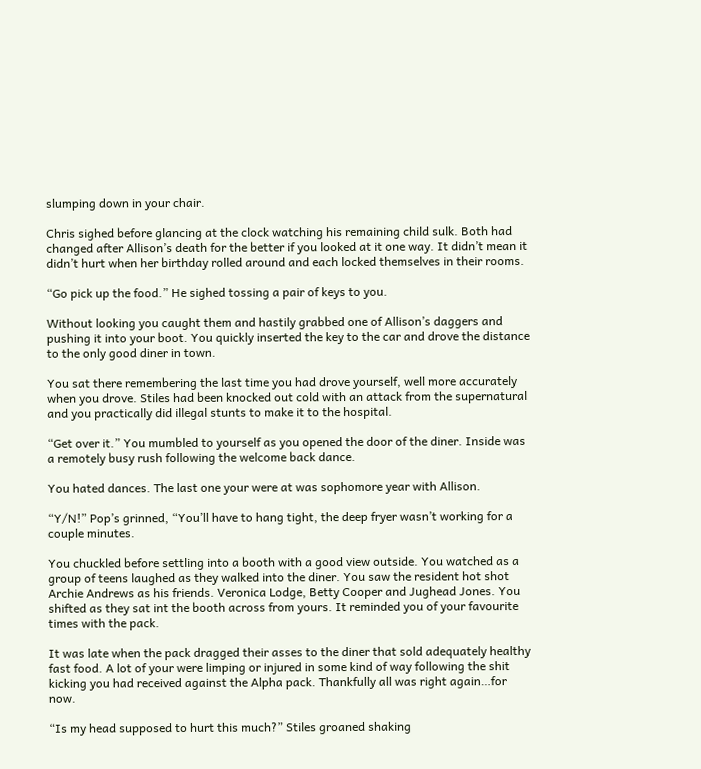slumping down in your chair.

Chris sighed before glancing at the clock watching his remaining child sulk. Both had changed after Allison’s death for the better if you looked at it one way. It didn’t mean it didn’t hurt when her birthday rolled around and each locked themselves in their rooms.

“Go pick up the food.” He sighed tossing a pair of keys to you.

Without looking you caught them and hastily grabbed one of Allison’s daggers and pushing it into your boot. You quickly inserted the key to the car and drove the distance to the only good diner in town.

You sat there remembering the last time you had drove yourself, well more accurately when you drove. Stiles had been knocked out cold with an attack from the supernatural and you practically did illegal stunts to make it to the hospital.

“Get over it.” You mumbled to yourself as you opened the door of the diner. Inside was a remotely busy rush following the welcome back dance.

You hated dances. The last one your were at was sophomore year with Allison.

“Y/N!” Pop’s grinned, “You’ll have to hang tight, the deep fryer wasn’t working for a couple minutes.

You chuckled before settling into a booth with a good view outside. You watched as a group of teens laughed as they walked into the diner. You saw the resident hot shot Archie Andrews as his friends. Veronica Lodge, Betty Cooper and Jughead Jones. You shifted as they sat int the booth across from yours. It reminded you of your favourite times with the pack.

It was late when the pack dragged their asses to the diner that sold adequately healthy fast food. A lot of your were limping or injured in some kind of way following the shit kicking you had received against the Alpha pack. Thankfully all was right again…for now.

“Is my head supposed to hurt this much?” Stiles groaned shaking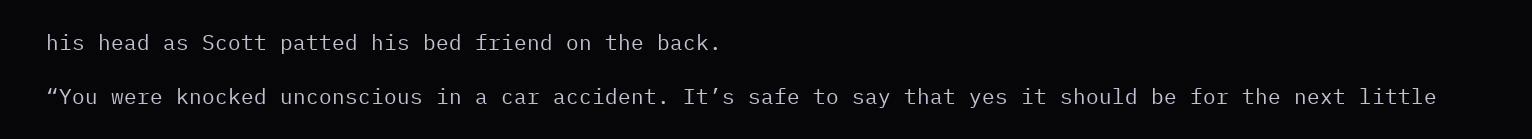his head as Scott patted his bed friend on the back.

“You were knocked unconscious in a car accident. It’s safe to say that yes it should be for the next little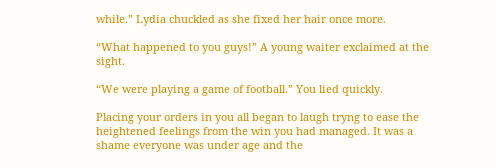while.” Lydia chuckled as she fixed her hair once more.

“What happened to you guys!” A young waiter exclaimed at the sight.

“We were playing a game of football.” You lied quickly.

Placing your orders in you all began to laugh tryng to ease the heightened feelings from the win you had managed. It was a shame everyone was under age and the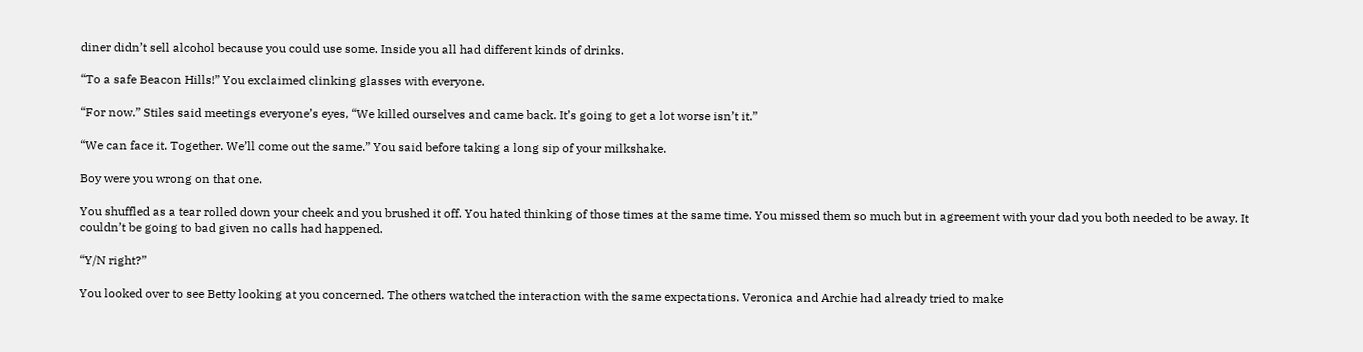diner didn’t sell alcohol because you could use some. Inside you all had different kinds of drinks.

“To a safe Beacon Hills!” You exclaimed clinking glasses with everyone.

“For now.” Stiles said meetings everyone’s eyes, “We killed ourselves and came back. It’s going to get a lot worse isn’t it.”

“We can face it. Together. We’ll come out the same.” You said before taking a long sip of your milkshake.

Boy were you wrong on that one.

You shuffled as a tear rolled down your cheek and you brushed it off. You hated thinking of those times at the same time. You missed them so much but in agreement with your dad you both needed to be away. It couldn’t be going to bad given no calls had happened.

“Y/N right?”

You looked over to see Betty looking at you concerned. The others watched the interaction with the same expectations. Veronica and Archie had already tried to make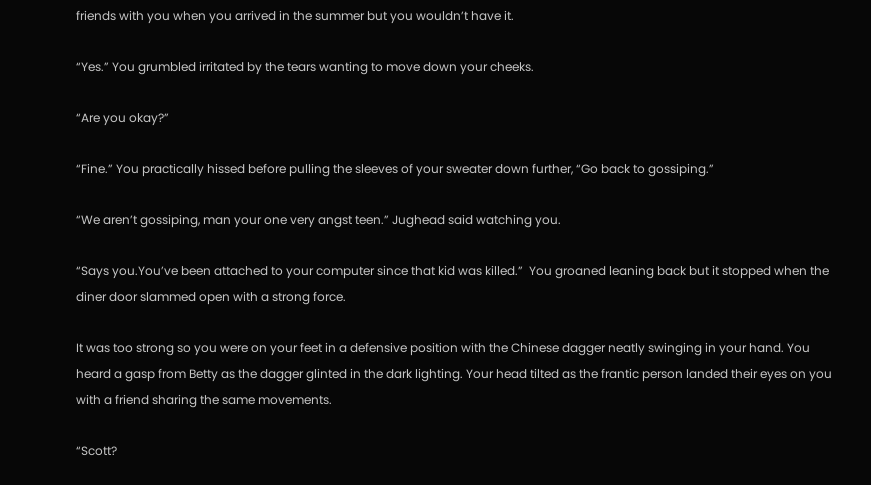friends with you when you arrived in the summer but you wouldn’t have it.

“Yes.” You grumbled irritated by the tears wanting to move down your cheeks.

“Are you okay?”

“Fine.” You practically hissed before pulling the sleeves of your sweater down further, “Go back to gossiping.”

“We aren’t gossiping, man your one very angst teen.” Jughead said watching you.

“Says you.You’ve been attached to your computer since that kid was killed.”  You groaned leaning back but it stopped when the diner door slammed open with a strong force.

It was too strong so you were on your feet in a defensive position with the Chinese dagger neatly swinging in your hand. You heard a gasp from Betty as the dagger glinted in the dark lighting. Your head tilted as the frantic person landed their eyes on you with a friend sharing the same movements.

“Scott?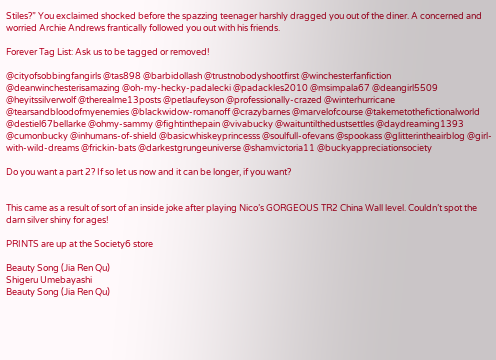Stiles?” You exclaimed shocked before the spazzing teenager harshly dragged you out of the diner. A concerned and worried Archie Andrews frantically followed you out with his friends.

Forever Tag List: Ask us to be tagged or removed!

@cityofsobbingfangirls @tas898 @barbidollash @trustnobodyshootfirst @winchesterfanfiction @deanwinchesterisamazing @oh-my-hecky-padalecki @padackles2010 @msimpala67 @deangirl5509 @heyitssilverwolf @therealme13posts @petlaufeyson @professionally-crazed @winterhurricane @tearsandbloodofmyenemies @blackwidow-romanoff @crazybarnes @marvelofcourse @takemetothefictionalworld @destiel67bellarke @ohmy-sammy @fightinthepain @vivabucky @waituntilthedustsettles @daydreaming1393 @cumonbucky @inhumans-of-shield @basicwhiskeyprincesss @soulfull-ofevans @spookass @glitterintheairblog @girl-with-wild-dreams @frickin-bats @darkestgrungeuniverse @shamvictoria11 @buckyappreciationsociety

Do you want a part 2? If so let us now and it can be longer, if you want?


This came as a result of sort of an inside joke after playing Nico’s GORGEOUS TR2 China Wall level. Couldn’t spot the darn silver shiny for ages!

PRINTS are up at the Society6 store

Beauty Song (Jia Ren Qu)
Shigeru Umebayashi
Beauty Song (Jia Ren Qu)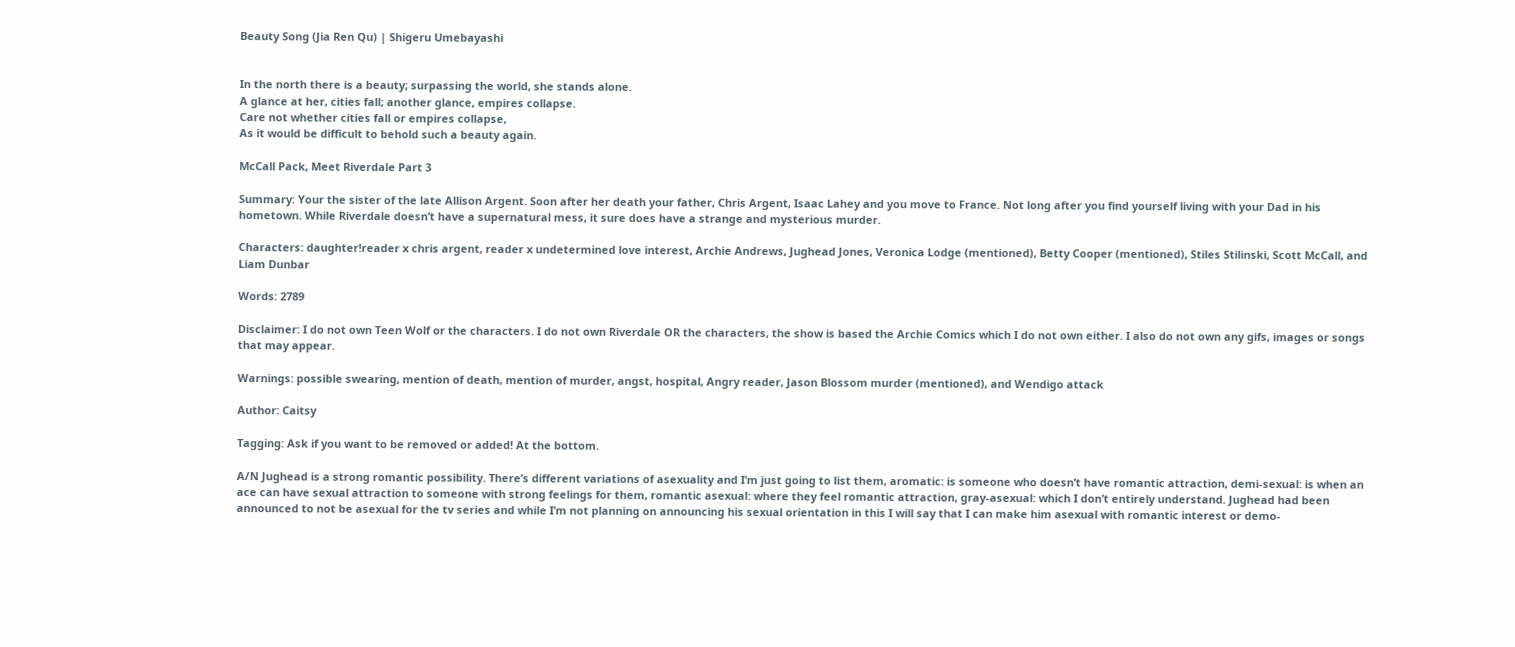Beauty Song (Jia Ren Qu) | Shigeru Umebayashi


In the north there is a beauty; surpassing the world, she stands alone.
A glance at her, cities fall; another glance, empires collapse.
Care not whether cities fall or empires collapse,
As it would be difficult to behold such a beauty again.

McCall Pack, Meet Riverdale Part 3

Summary: Your the sister of the late Allison Argent. Soon after her death your father, Chris Argent, Isaac Lahey and you move to France. Not long after you find yourself living with your Dad in his hometown. While Riverdale doesn’t have a supernatural mess, it sure does have a strange and mysterious murder.

Characters: daughter!reader x chris argent, reader x undetermined love interest, Archie Andrews, Jughead Jones, Veronica Lodge (mentioned), Betty Cooper (mentioned), Stiles Stilinski, Scott McCall, and Liam Dunbar

Words: 2789

Disclaimer: I do not own Teen Wolf or the characters. I do not own Riverdale OR the characters, the show is based the Archie Comics which I do not own either. I also do not own any gifs, images or songs that may appear.

Warnings: possible swearing, mention of death, mention of murder, angst, hospital, Angry reader, Jason Blossom murder (mentioned), and Wendigo attack

Author: Caitsy

Tagging: Ask if you want to be removed or added! At the bottom.

A/N Jughead is a strong romantic possibility. There’s different variations of asexuality and I’m just going to list them, aromatic: is someone who doesn’t have romantic attraction, demi-sexual: is when an ace can have sexual attraction to someone with strong feelings for them, romantic asexual: where they feel romantic attraction, gray-asexual: which I don’t entirely understand. Jughead had been announced to not be asexual for the tv series and while I’m not planning on announcing his sexual orientation in this I will say that I can make him asexual with romantic interest or demo-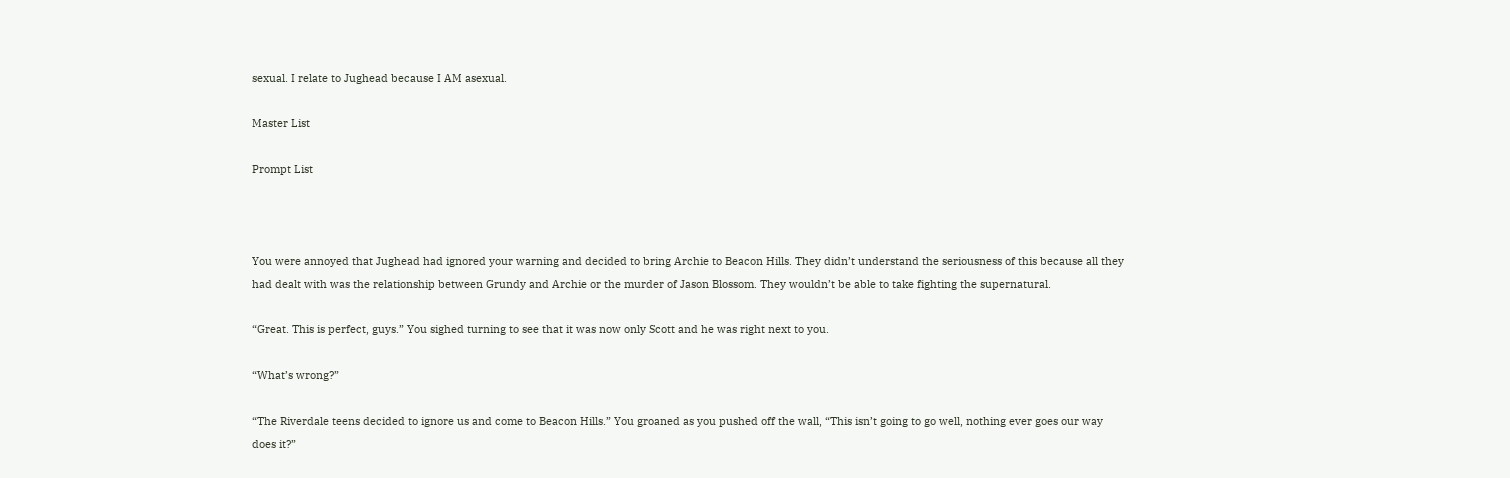sexual. I relate to Jughead because I AM asexual.

Master List

Prompt List



You were annoyed that Jughead had ignored your warning and decided to bring Archie to Beacon Hills. They didn’t understand the seriousness of this because all they had dealt with was the relationship between Grundy and Archie or the murder of Jason Blossom. They wouldn’t be able to take fighting the supernatural.

“Great. This is perfect, guys.” You sighed turning to see that it was now only Scott and he was right next to you.

“What’s wrong?”

“The Riverdale teens decided to ignore us and come to Beacon Hills.” You groaned as you pushed off the wall, “This isn’t going to go well, nothing ever goes our way does it?”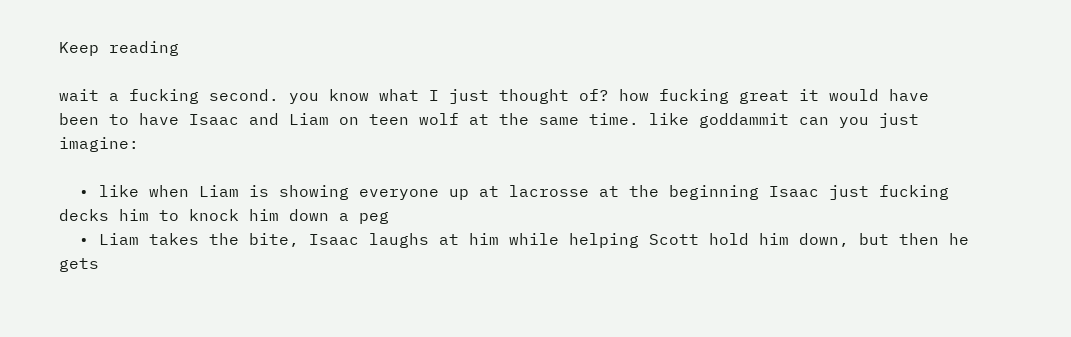Keep reading

wait a fucking second. you know what I just thought of? how fucking great it would have been to have Isaac and Liam on teen wolf at the same time. like goddammit can you just imagine:

  • like when Liam is showing everyone up at lacrosse at the beginning Isaac just fucking decks him to knock him down a peg
  • Liam takes the bite, Isaac laughs at him while helping Scott hold him down, but then he gets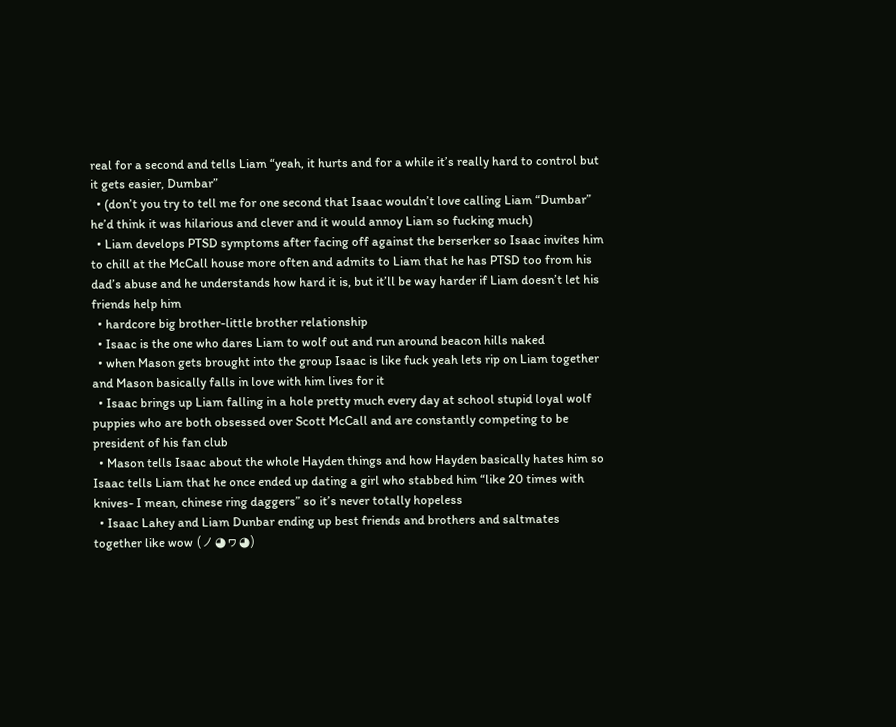real for a second and tells Liam “yeah, it hurts and for a while it’s really hard to control but it gets easier, Dumbar”
  • (don’t you try to tell me for one second that Isaac wouldn’t love calling Liam “Dumbar” he’d think it was hilarious and clever and it would annoy Liam so fucking much)
  • Liam develops PTSD symptoms after facing off against the berserker so Isaac invites him to chill at the McCall house more often and admits to Liam that he has PTSD too from his dad’s abuse and he understands how hard it is, but it’ll be way harder if Liam doesn’t let his friends help him
  • hardcore big brother-little brother relationship
  • Isaac is the one who dares Liam to wolf out and run around beacon hills naked
  • when Mason gets brought into the group Isaac is like fuck yeah lets rip on Liam together and Mason basically falls in love with him lives for it
  • Isaac brings up Liam falling in a hole pretty much every day at school stupid loyal wolf puppies who are both obsessed over Scott McCall and are constantly competing to be president of his fan club
  • Mason tells Isaac about the whole Hayden things and how Hayden basically hates him so Isaac tells Liam that he once ended up dating a girl who stabbed him “like 20 times with knives- I mean, chinese ring daggers” so it’s never totally hopeless
  • Isaac Lahey and Liam Dunbar ending up best friends and brothers and saltmates together like wow (ノ◕ヮ◕)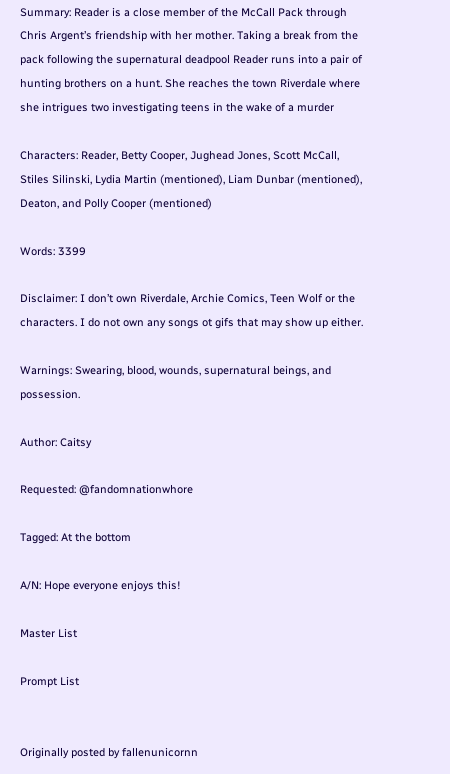Summary: Reader is a close member of the McCall Pack through Chris Argent’s friendship with her mother. Taking a break from the pack following the supernatural deadpool Reader runs into a pair of hunting brothers on a hunt. She reaches the town Riverdale where she intrigues two investigating teens in the wake of a murder

Characters: Reader, Betty Cooper, Jughead Jones, Scott McCall, Stiles Silinski, Lydia Martin (mentioned), Liam Dunbar (mentioned), Deaton, and Polly Cooper (mentioned)

Words: 3399

Disclaimer: I don’t own Riverdale, Archie Comics, Teen Wolf or the characters. I do not own any songs ot gifs that may show up either.

Warnings: Swearing, blood, wounds, supernatural beings, and possession.

Author: Caitsy

Requested: @fandomnationwhore

Tagged: At the bottom

A/N: Hope everyone enjoys this!

Master List

Prompt List


Originally posted by fallenunicornn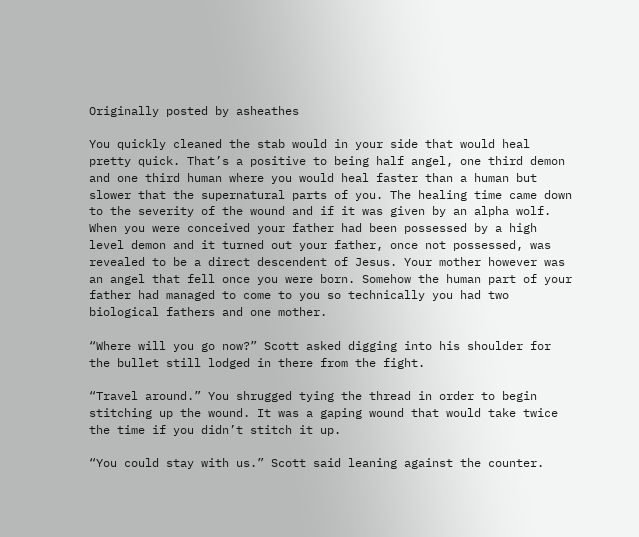Originally posted by asheathes

You quickly cleaned the stab would in your side that would heal pretty quick. That’s a positive to being half angel, one third demon and one third human where you would heal faster than a human but slower that the supernatural parts of you. The healing time came down to the severity of the wound and if it was given by an alpha wolf. When you were conceived your father had been possessed by a high level demon and it turned out your father, once not possessed, was revealed to be a direct descendent of Jesus. Your mother however was an angel that fell once you were born. Somehow the human part of your father had managed to come to you so technically you had two biological fathers and one mother.

“Where will you go now?” Scott asked digging into his shoulder for the bullet still lodged in there from the fight.

“Travel around.” You shrugged tying the thread in order to begin stitching up the wound. It was a gaping wound that would take twice the time if you didn’t stitch it up.

“You could stay with us.” Scott said leaning against the counter.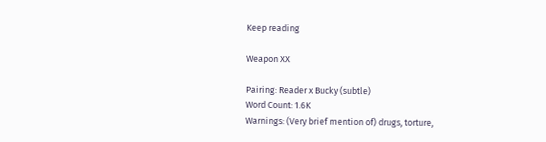Keep reading

Weapon XX

Pairing: Reader x Bucky (subtle)
Word Count: 1.6K
Warnings: (Very brief mention of) drugs, torture,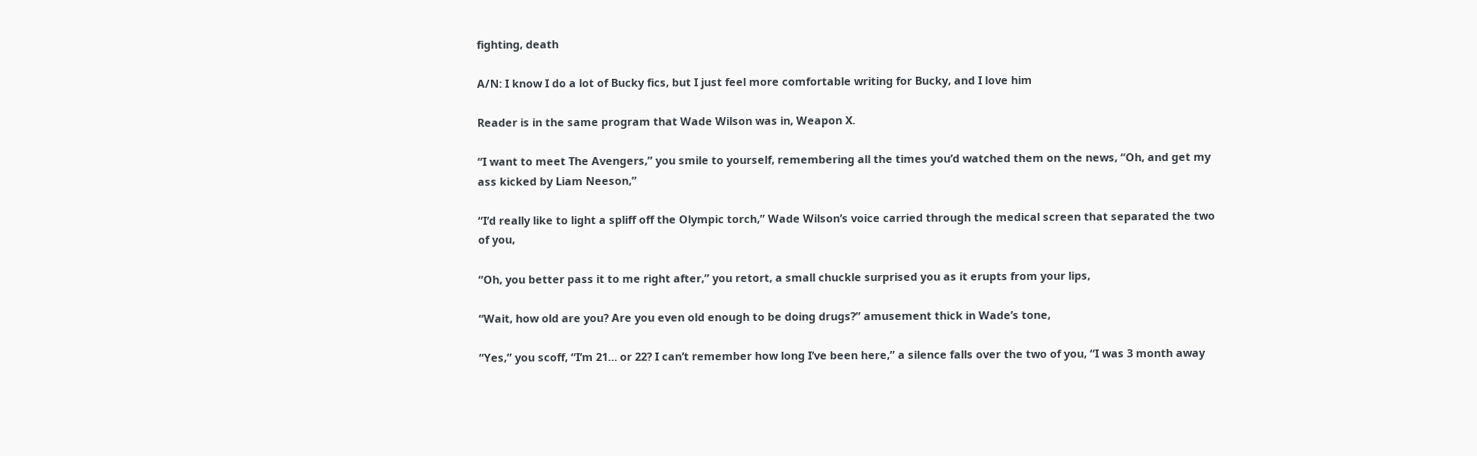fighting, death

A/N: I know I do a lot of Bucky fics, but I just feel more comfortable writing for Bucky, and I love him

Reader is in the same program that Wade Wilson was in, Weapon X.

“I want to meet The Avengers,” you smile to yourself, remembering all the times you’d watched them on the news, “Oh, and get my ass kicked by Liam Neeson,”

“I’d really like to light a spliff off the Olympic torch,” Wade Wilson’s voice carried through the medical screen that separated the two of you,

“Oh, you better pass it to me right after,” you retort, a small chuckle surprised you as it erupts from your lips,

“Wait, how old are you? Are you even old enough to be doing drugs?” amusement thick in Wade’s tone,

“Yes,” you scoff, “I’m 21… or 22? I can’t remember how long I’ve been here,” a silence falls over the two of you, “I was 3 month away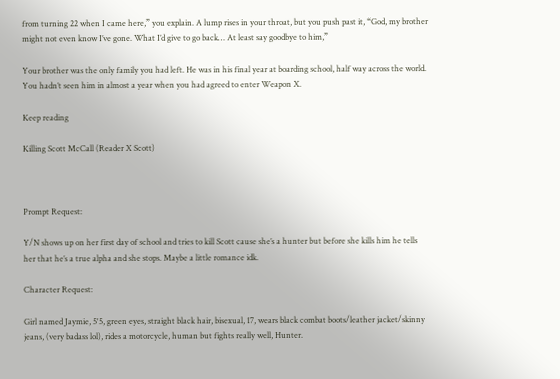from turning 22 when I came here,” you explain. A lump rises in your throat, but you push past it, “God, my brother might not even know I’ve gone. What I’d give to go back… At least say goodbye to him,”

Your brother was the only family you had left. He was in his final year at boarding school, half way across the world. You hadn’t seen him in almost a year when you had agreed to enter Weapon X.

Keep reading

Killing Scott McCall (Reader X Scott)



Prompt Request:

Y/N shows up on her first day of school and tries to kill Scott cause she’s a hunter but before she kills him he tells her that he’s a true alpha and she stops. Maybe a little romance idk.

Character Request:

Girl named Jaymie, 5'5, green eyes, straight black hair, bisexual, 17, wears black combat boots/leather jacket/skinny jeans, (very badass lol), rides a motorcycle, human but fights really well, Hunter.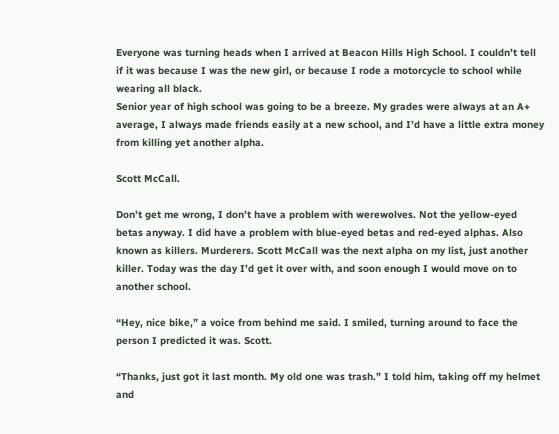Everyone was turning heads when I arrived at Beacon Hills High School. I couldn’t tell if it was because I was the new girl, or because I rode a motorcycle to school while wearing all black.
Senior year of high school was going to be a breeze. My grades were always at an A+ average, I always made friends easily at a new school, and I’d have a little extra money from killing yet another alpha.

Scott McCall.

Don’t get me wrong, I don’t have a problem with werewolves. Not the yellow-eyed betas anyway. I did have a problem with blue-eyed betas and red-eyed alphas. Also known as killers. Murderers. Scott McCall was the next alpha on my list, just another killer. Today was the day I’d get it over with, and soon enough I would move on to another school.

“Hey, nice bike,” a voice from behind me said. I smiled, turning around to face the person I predicted it was. Scott.

“Thanks, just got it last month. My old one was trash.” I told him, taking off my helmet and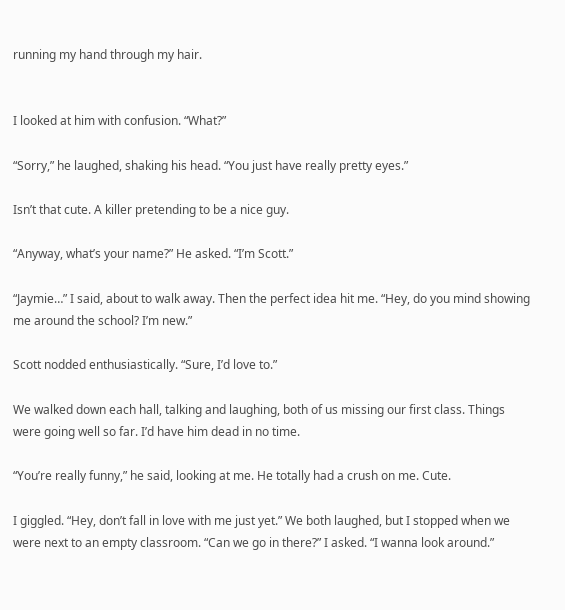running my hand through my hair.


I looked at him with confusion. “What?”

“Sorry,” he laughed, shaking his head. “You just have really pretty eyes.”

Isn’t that cute. A killer pretending to be a nice guy.

“Anyway, what’s your name?” He asked. “I’m Scott.”

“Jaymie…” I said, about to walk away. Then the perfect idea hit me. “Hey, do you mind showing me around the school? I’m new.”

Scott nodded enthusiastically. “Sure, I’d love to.”

We walked down each hall, talking and laughing, both of us missing our first class. Things were going well so far. I’d have him dead in no time.

“You’re really funny,” he said, looking at me. He totally had a crush on me. Cute.

I giggled. “Hey, don’t fall in love with me just yet.” We both laughed, but I stopped when we were next to an empty classroom. “Can we go in there?” I asked. “I wanna look around.”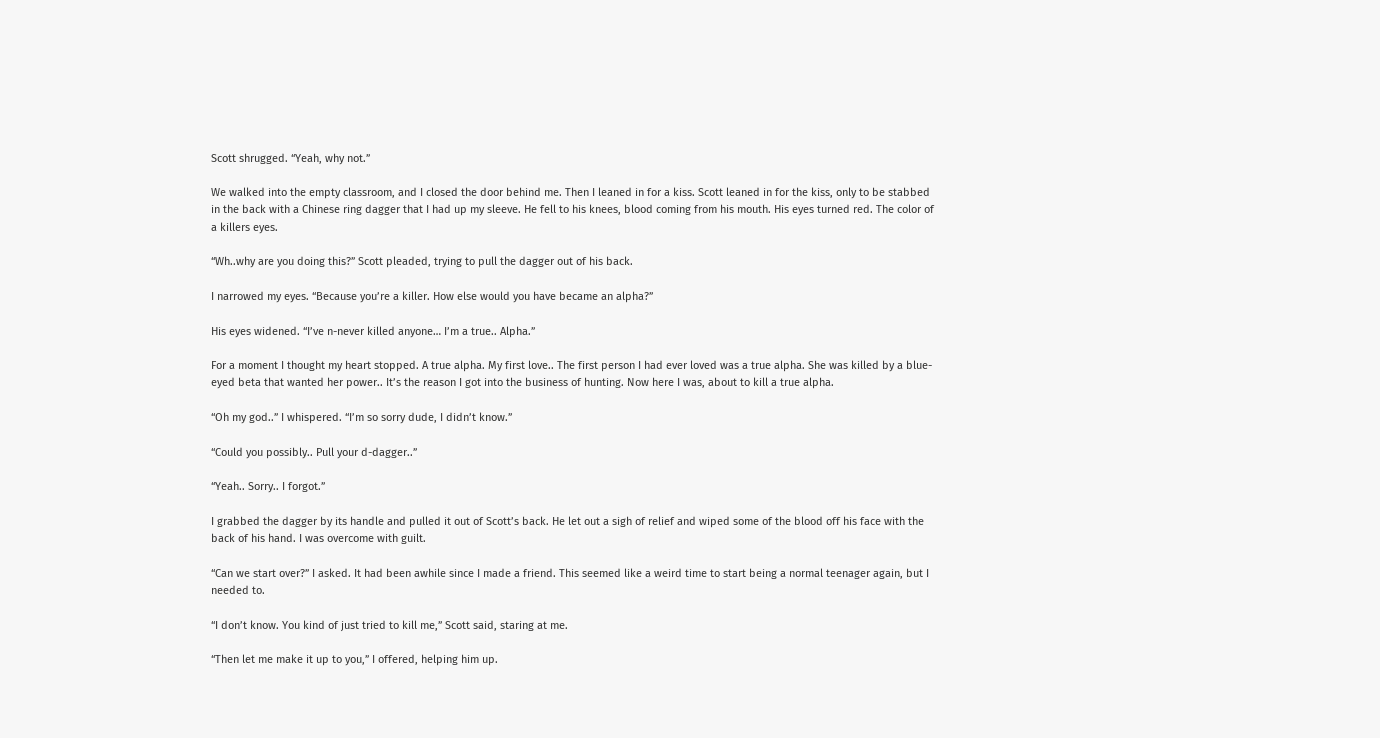Scott shrugged. “Yeah, why not.”

We walked into the empty classroom, and I closed the door behind me. Then I leaned in for a kiss. Scott leaned in for the kiss, only to be stabbed in the back with a Chinese ring dagger that I had up my sleeve. He fell to his knees, blood coming from his mouth. His eyes turned red. The color of a killers eyes.

“Wh..why are you doing this?” Scott pleaded, trying to pull the dagger out of his back.

I narrowed my eyes. “Because you’re a killer. How else would you have became an alpha?”

His eyes widened. “I’ve n-never killed anyone… I’m a true.. Alpha.”

For a moment I thought my heart stopped. A true alpha. My first love.. The first person I had ever loved was a true alpha. She was killed by a blue-eyed beta that wanted her power.. It’s the reason I got into the business of hunting. Now here I was, about to kill a true alpha.

“Oh my god..” I whispered. “I’m so sorry dude, I didn’t know.”

“Could you possibly.. Pull your d-dagger..”

“Yeah.. Sorry.. I forgot.”

I grabbed the dagger by its handle and pulled it out of Scott’s back. He let out a sigh of relief and wiped some of the blood off his face with the back of his hand. I was overcome with guilt.

“Can we start over?” I asked. It had been awhile since I made a friend. This seemed like a weird time to start being a normal teenager again, but I needed to.

“I don’t know. You kind of just tried to kill me,” Scott said, staring at me.

“Then let me make it up to you,” I offered, helping him up.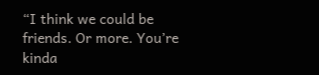“I think we could be friends. Or more. You’re kinda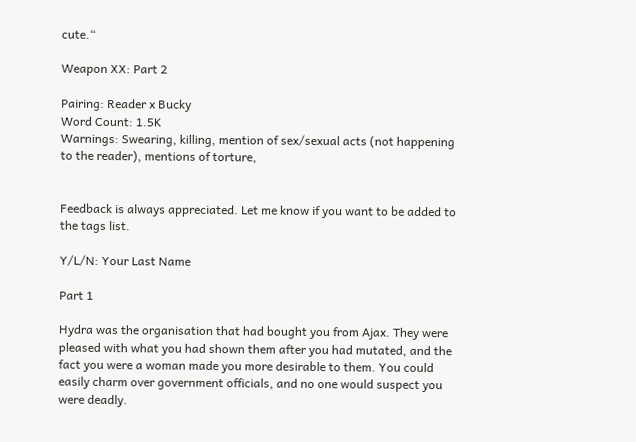cute.“

Weapon XX: Part 2

Pairing: Reader x Bucky
Word Count: 1.5K
Warnings: Swearing, killing, mention of sex/sexual acts (not happening to the reader), mentions of torture,


Feedback is always appreciated. Let me know if you want to be added to the tags list.

Y/L/N: Your Last Name

Part 1

Hydra was the organisation that had bought you from Ajax. They were pleased with what you had shown them after you had mutated, and the fact you were a woman made you more desirable to them. You could easily charm over government officials, and no one would suspect you were deadly.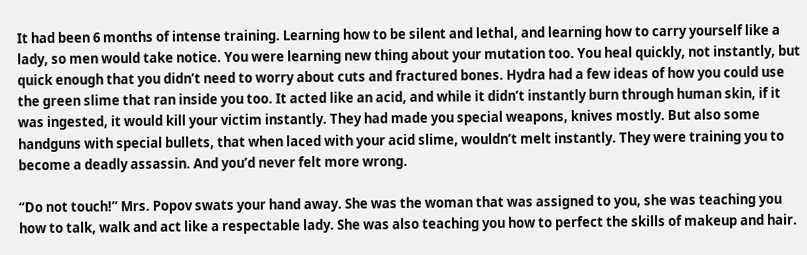It had been 6 months of intense training. Learning how to be silent and lethal, and learning how to carry yourself like a lady, so men would take notice. You were learning new thing about your mutation too. You heal quickly, not instantly, but quick enough that you didn’t need to worry about cuts and fractured bones. Hydra had a few ideas of how you could use the green slime that ran inside you too. It acted like an acid, and while it didn’t instantly burn through human skin, if it was ingested, it would kill your victim instantly. They had made you special weapons, knives mostly. But also some handguns with special bullets, that when laced with your acid slime, wouldn’t melt instantly. They were training you to become a deadly assassin. And you’d never felt more wrong.

“Do not touch!” Mrs. Popov swats your hand away. She was the woman that was assigned to you, she was teaching you how to talk, walk and act like a respectable lady. She was also teaching you how to perfect the skills of makeup and hair.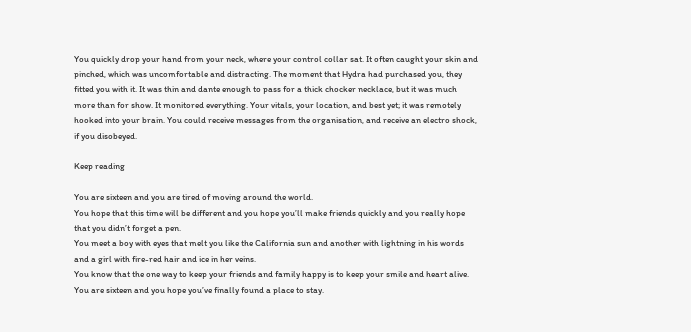You quickly drop your hand from your neck, where your control collar sat. It often caught your skin and pinched, which was uncomfortable and distracting. The moment that Hydra had purchased you, they fitted you with it. It was thin and dante enough to pass for a thick chocker necklace, but it was much more than for show. It monitored everything. Your vitals, your location, and best yet; it was remotely hooked into your brain. You could receive messages from the organisation, and receive an electro shock, if you disobeyed.

Keep reading

You are sixteen and you are tired of moving around the world.
You hope that this time will be different and you hope you’ll make friends quickly and you really hope that you didn’t forget a pen.
You meet a boy with eyes that melt you like the California sun and another with lightning in his words and a girl with fire-red hair and ice in her veins.
You know that the one way to keep your friends and family happy is to keep your smile and heart alive.
You are sixteen and you hope you’ve finally found a place to stay.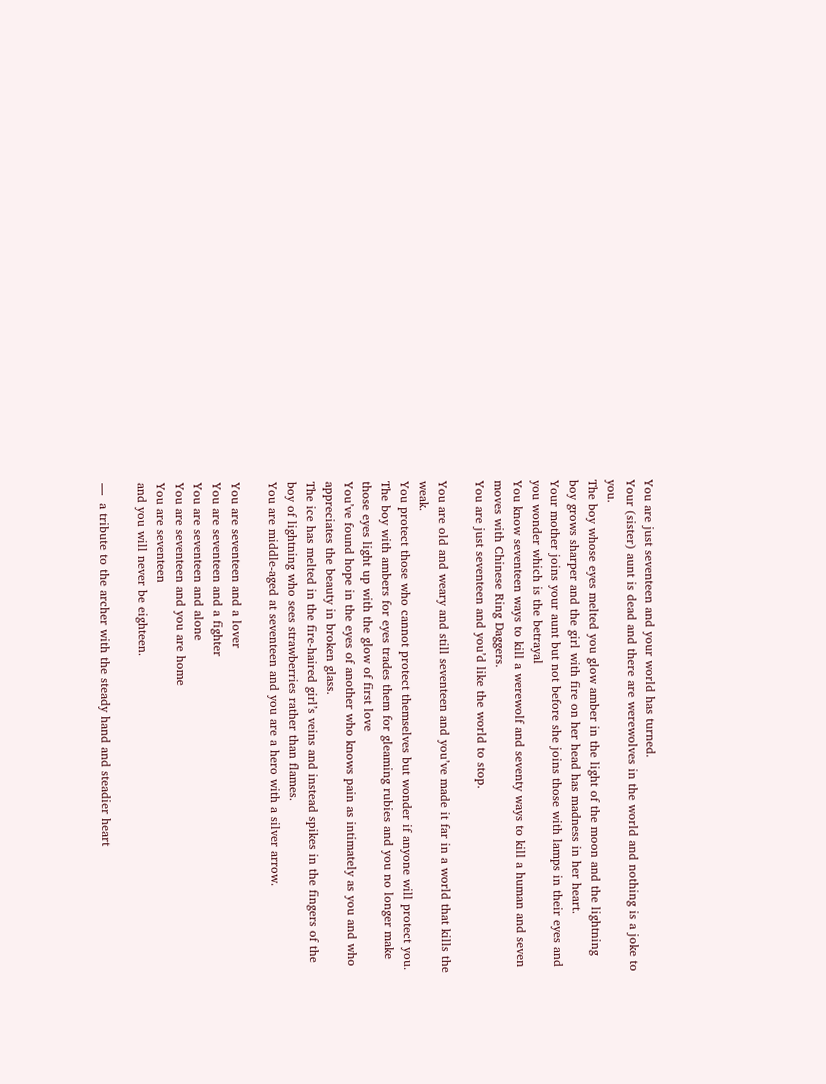You are just seventeen and your world has turned.
Your (sister) aunt is dead and there are werewolves in the world and nothing is a joke to you.
The boy whose eyes melted you glow amber in the light of the moon and the lightning boy grows sharper and the girl with fire on her head has madness in her heart.
Your mother joins your aunt but not before she joins those with lamps in their eyes and you wonder which is the betrayal
You know seventeen ways to kill a werewolf and seventy ways to kill a human and seven moves with Chinese Ring Daggers.
You are just seventeen and you’d like the world to stop.

You are old and weary and still seventeen and you’ve made it far in a world that kills the weak.
You protect those who cannot protect themselves but wonder if anyone will protect you.
The boy with ambers for eyes trades them for gleaming rubies and you no longer make those eyes light up with the glow of first love
You’ve found hope in the eyes of another who knows pain as intimately as you and who appreciates the beauty in broken glass.
The ice has melted in the fire-haired girl’s veins and instead spikes in the fingers of the boy of lightning who sees strawberries rather than flames.
You are middle-aged at seventeen and you are a hero with a silver arrow.

You are seventeen and a lover
You are seventeen and a fighter
You are seventeen and alone
You are seventeen and you are home
You are seventeen
and you will never be eighteen.

—  a tribute to the archer with the steady hand and steadier heart